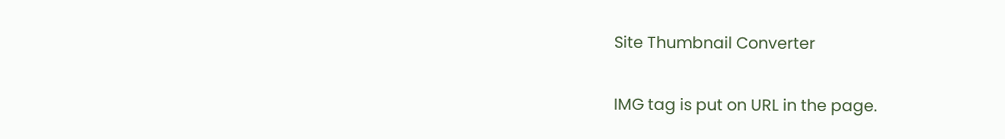Site Thumbnail Converter

IMG tag is put on URL in the page.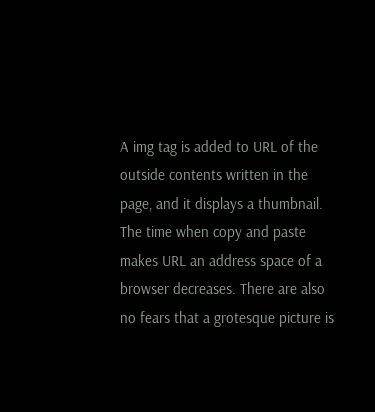A img tag is added to URL of the outside contents written in the page, and it displays a thumbnail. The time when copy and paste makes URL an address space of a browser decreases. There are also no fears that a grotesque picture is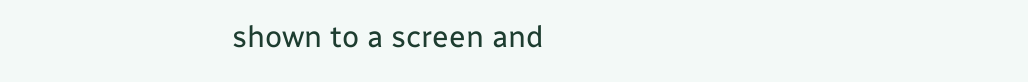shown to a screen and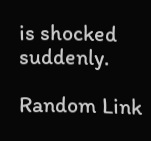is shocked suddenly.

Random Link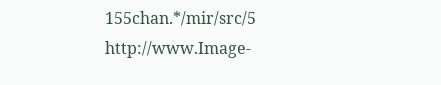155chan.*/mir/src/5
http://www.Image-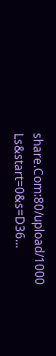share.Com:80/upload/1000 Ls&start=0&s=D36...